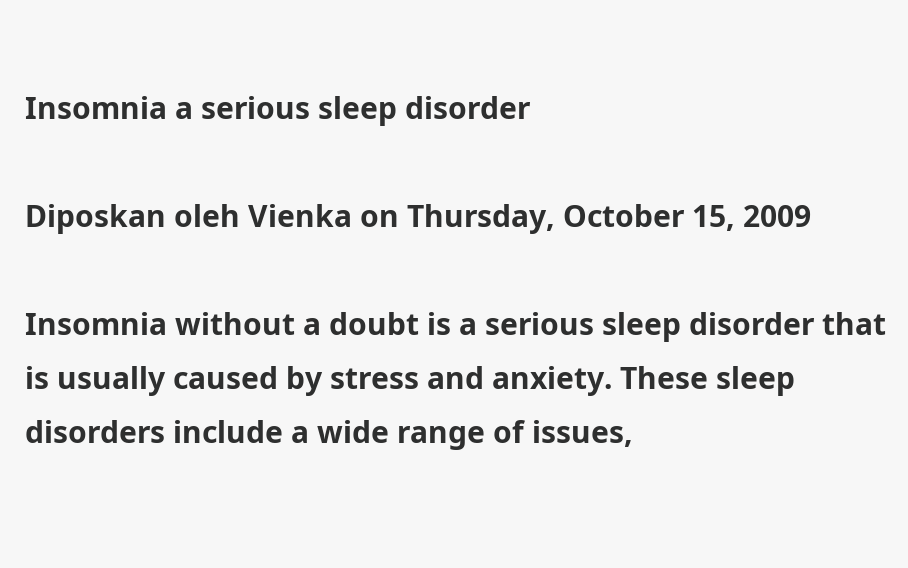Insomnia a serious sleep disorder

Diposkan oleh Vienka on Thursday, October 15, 2009

Insomnia without a doubt is a serious sleep disorder that is usually caused by stress and anxiety. These sleep disorders include a wide range of issues,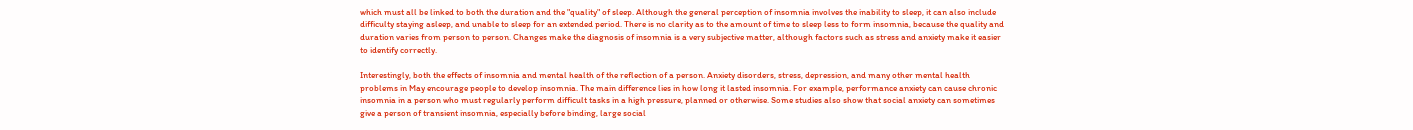which must all be linked to both the duration and the "quality" of sleep. Although the general perception of insomnia involves the inability to sleep, it can also include difficulty staying asleep, and unable to sleep for an extended period. There is no clarity as to the amount of time to sleep less to form insomnia, because the quality and duration varies from person to person. Changes make the diagnosis of insomnia is a very subjective matter, although factors such as stress and anxiety make it easier to identify correctly.

Interestingly, both the effects of insomnia and mental health of the reflection of a person. Anxiety disorders, stress, depression, and many other mental health problems in May encourage people to develop insomnia. The main difference lies in how long it lasted insomnia. For example, performance anxiety can cause chronic insomnia in a person who must regularly perform difficult tasks in a high pressure, planned or otherwise. Some studies also show that social anxiety can sometimes give a person of transient insomnia, especially before binding, large social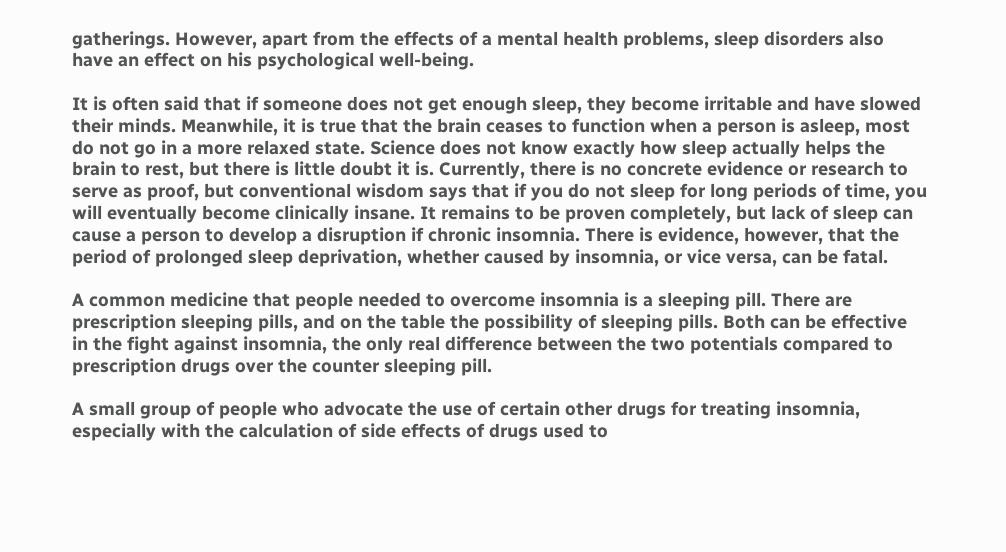gatherings. However, apart from the effects of a mental health problems, sleep disorders also have an effect on his psychological well-being.

It is often said that if someone does not get enough sleep, they become irritable and have slowed their minds. Meanwhile, it is true that the brain ceases to function when a person is asleep, most do not go in a more relaxed state. Science does not know exactly how sleep actually helps the brain to rest, but there is little doubt it is. Currently, there is no concrete evidence or research to serve as proof, but conventional wisdom says that if you do not sleep for long periods of time, you will eventually become clinically insane. It remains to be proven completely, but lack of sleep can cause a person to develop a disruption if chronic insomnia. There is evidence, however, that the period of prolonged sleep deprivation, whether caused by insomnia, or vice versa, can be fatal.

A common medicine that people needed to overcome insomnia is a sleeping pill. There are prescription sleeping pills, and on the table the possibility of sleeping pills. Both can be effective in the fight against insomnia, the only real difference between the two potentials compared to prescription drugs over the counter sleeping pill.

A small group of people who advocate the use of certain other drugs for treating insomnia, especially with the calculation of side effects of drugs used to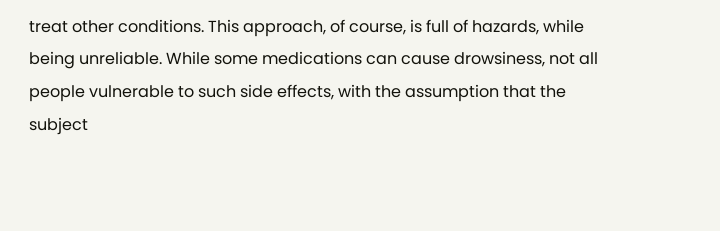treat other conditions. This approach, of course, is full of hazards, while being unreliable. While some medications can cause drowsiness, not all people vulnerable to such side effects, with the assumption that the subject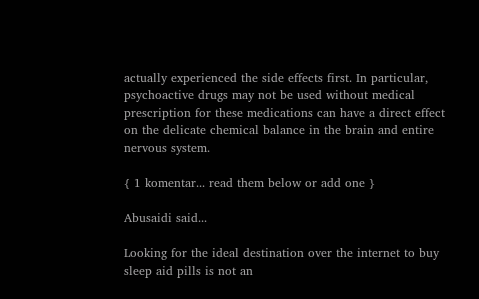actually experienced the side effects first. In particular, psychoactive drugs may not be used without medical prescription for these medications can have a direct effect on the delicate chemical balance in the brain and entire nervous system.

{ 1 komentar... read them below or add one }

Abusaidi said...

Looking for the ideal destination over the internet to buy sleep aid pills is not an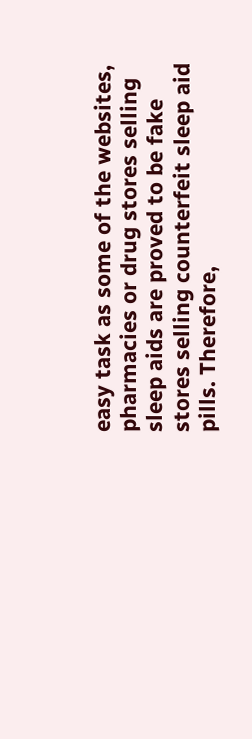easy task as some of the websites, pharmacies or drug stores selling sleep aids are proved to be fake stores selling counterfeit sleep aid pills. Therefore,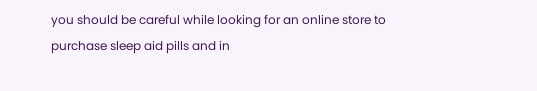you should be careful while looking for an online store to purchase sleep aid pills and in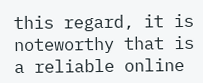this regard, it is noteworthy that is a reliable online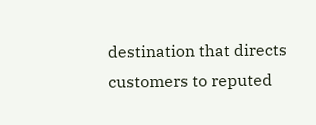destination that directs customers to reputed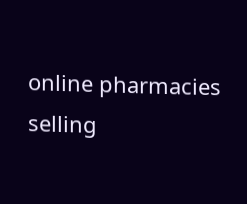online pharmacies selling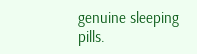genuine sleeping pills.